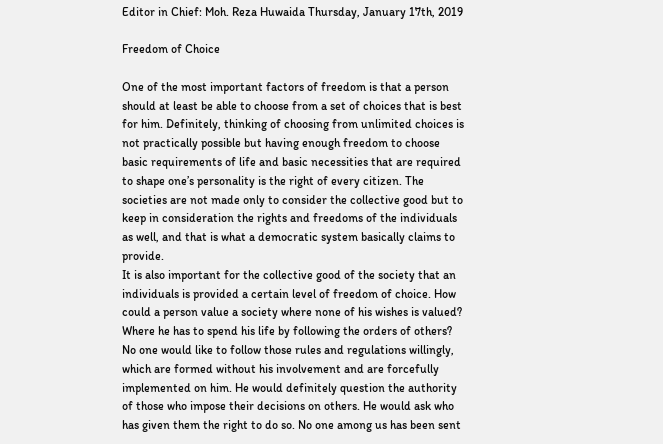Editor in Chief: Moh. Reza Huwaida Thursday, January 17th, 2019

Freedom of Choice

One of the most important factors of freedom is that a person should at least be able to choose from a set of choices that is best for him. Definitely, thinking of choosing from unlimited choices is not practically possible but having enough freedom to choose basic requirements of life and basic necessities that are required to shape one’s personality is the right of every citizen. The societies are not made only to consider the collective good but to keep in consideration the rights and freedoms of the individuals as well, and that is what a democratic system basically claims to provide.
It is also important for the collective good of the society that an individuals is provided a certain level of freedom of choice. How could a person value a society where none of his wishes is valued? Where he has to spend his life by following the orders of others? No one would like to follow those rules and regulations willingly, which are formed without his involvement and are forcefully implemented on him. He would definitely question the authority of those who impose their decisions on others. He would ask who has given them the right to do so. No one among us has been sent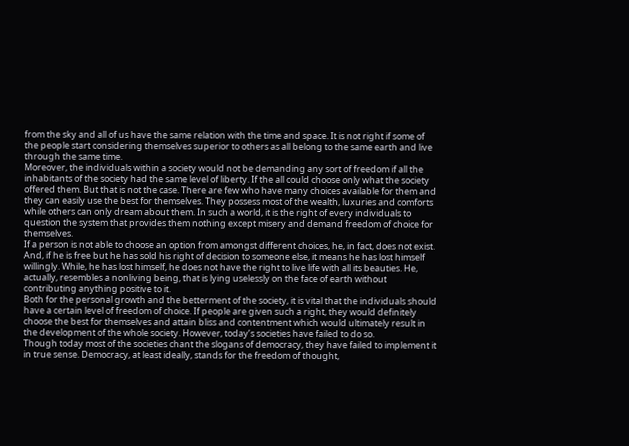from the sky and all of us have the same relation with the time and space. It is not right if some of the people start considering themselves superior to others as all belong to the same earth and live through the same time.
Moreover, the individuals within a society would not be demanding any sort of freedom if all the inhabitants of the society had the same level of liberty. If the all could choose only what the society offered them. But that is not the case. There are few who have many choices available for them and they can easily use the best for themselves. They possess most of the wealth, luxuries and comforts while others can only dream about them. In such a world, it is the right of every individuals to question the system that provides them nothing except misery and demand freedom of choice for themselves.
If a person is not able to choose an option from amongst different choices, he, in fact, does not exist. And, if he is free but he has sold his right of decision to someone else, it means he has lost himself willingly. While, he has lost himself, he does not have the right to live life with all its beauties. He, actually, resembles a nonliving being, that is lying uselessly on the face of earth without contributing anything positive to it.
Both for the personal growth and the betterment of the society, it is vital that the individuals should have a certain level of freedom of choice. If people are given such a right, they would definitely choose the best for themselves and attain bliss and contentment which would ultimately result in the development of the whole society. However, today’s societies have failed to do so.
Though today most of the societies chant the slogans of democracy, they have failed to implement it in true sense. Democracy, at least ideally, stands for the freedom of thought,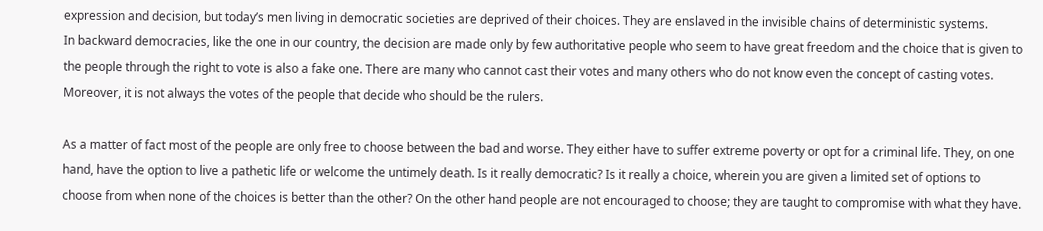expression and decision, but today’s men living in democratic societies are deprived of their choices. They are enslaved in the invisible chains of deterministic systems.
In backward democracies, like the one in our country, the decision are made only by few authoritative people who seem to have great freedom and the choice that is given to the people through the right to vote is also a fake one. There are many who cannot cast their votes and many others who do not know even the concept of casting votes. Moreover, it is not always the votes of the people that decide who should be the rulers.

As a matter of fact most of the people are only free to choose between the bad and worse. They either have to suffer extreme poverty or opt for a criminal life. They, on one hand, have the option to live a pathetic life or welcome the untimely death. Is it really democratic? Is it really a choice, wherein you are given a limited set of options to choose from when none of the choices is better than the other? On the other hand people are not encouraged to choose; they are taught to compromise with what they have.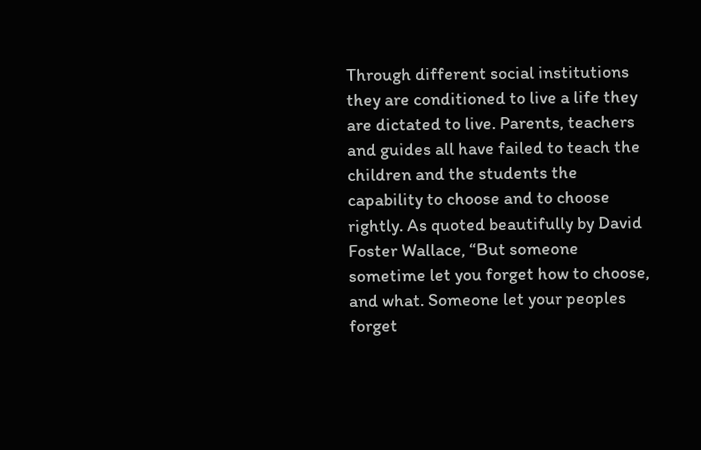Through different social institutions they are conditioned to live a life they are dictated to live. Parents, teachers and guides all have failed to teach the children and the students the capability to choose and to choose rightly. As quoted beautifully by David Foster Wallace, “But someone sometime let you forget how to choose, and what. Someone let your peoples forget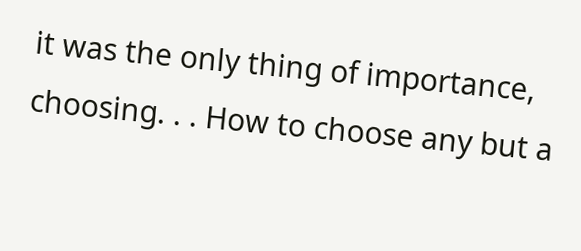it was the only thing of importance, choosing. . . How to choose any but a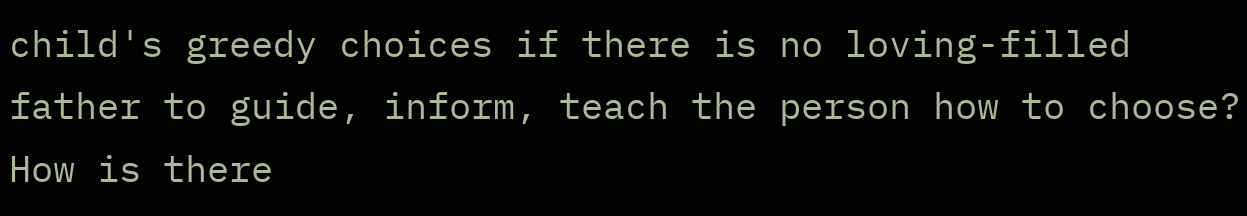child's greedy choices if there is no loving-filled father to guide, inform, teach the person how to choose? How is there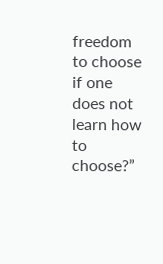freedom to choose if one does not learn how to choose?”